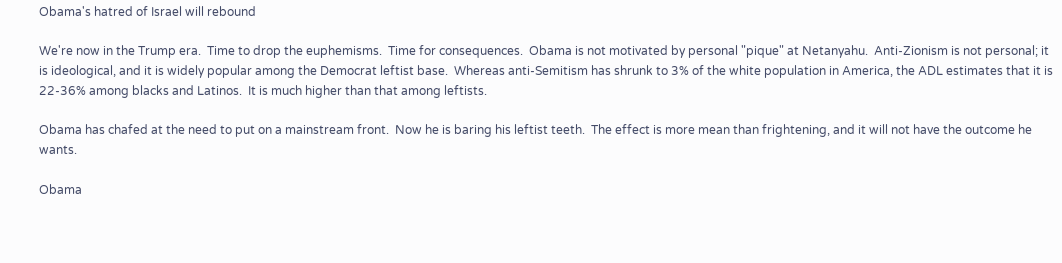Obama's hatred of Israel will rebound

We're now in the Trump era.  Time to drop the euphemisms.  Time for consequences.  Obama is not motivated by personal "pique" at Netanyahu.  Anti-Zionism is not personal; it is ideological, and it is widely popular among the Democrat leftist base.  Whereas anti-Semitism has shrunk to 3% of the white population in America, the ADL estimates that it is 22-36% among blacks and Latinos.  It is much higher than that among leftists.

Obama has chafed at the need to put on a mainstream front.  Now he is baring his leftist teeth.  The effect is more mean than frightening, and it will not have the outcome he wants.

Obama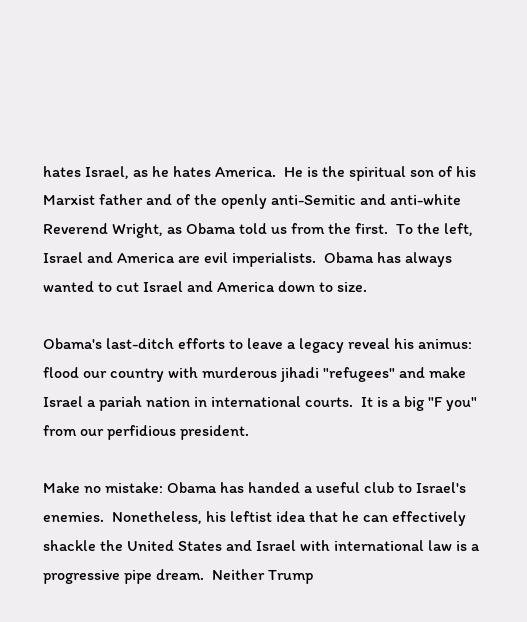hates Israel, as he hates America.  He is the spiritual son of his Marxist father and of the openly anti-Semitic and anti-white Reverend Wright, as Obama told us from the first.  To the left, Israel and America are evil imperialists.  Obama has always wanted to cut Israel and America down to size.

Obama's last-ditch efforts to leave a legacy reveal his animus: flood our country with murderous jihadi "refugees" and make Israel a pariah nation in international courts.  It is a big "F you" from our perfidious president.

Make no mistake: Obama has handed a useful club to Israel's enemies.  Nonetheless, his leftist idea that he can effectively shackle the United States and Israel with international law is a progressive pipe dream.  Neither Trump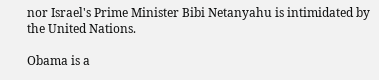nor Israel's Prime Minister Bibi Netanyahu is intimidated by the United Nations.

Obama is a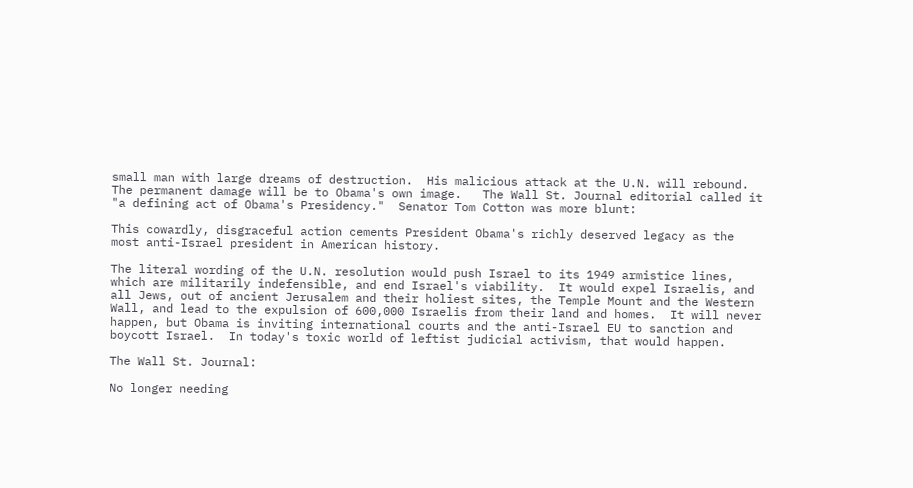small man with large dreams of destruction.  His malicious attack at the U.N. will rebound.  The permanent damage will be to Obama's own image.   The Wall St. Journal editorial called it "a defining act of Obama's Presidency."  Senator Tom Cotton was more blunt:

This cowardly, disgraceful action cements President Obama's richly deserved legacy as the most anti-Israel president in American history.

The literal wording of the U.N. resolution would push Israel to its 1949 armistice lines, which are militarily indefensible, and end Israel's viability.  It would expel Israelis, and all Jews, out of ancient Jerusalem and their holiest sites, the Temple Mount and the Western Wall, and lead to the expulsion of 600,000 Israelis from their land and homes.  It will never happen, but Obama is inviting international courts and the anti-Israel EU to sanction and boycott Israel.  In today's toxic world of leftist judicial activism, that would happen.

The Wall St. Journal:

No longer needing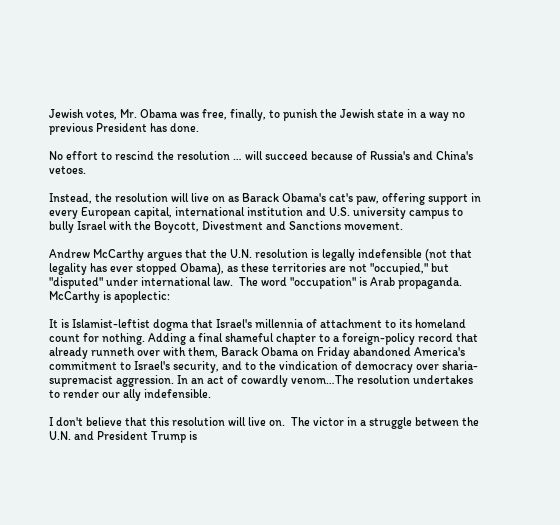Jewish votes, Mr. Obama was free, finally, to punish the Jewish state in a way no previous President has done.

No effort to rescind the resolution … will succeed because of Russia's and China's vetoes.

Instead, the resolution will live on as Barack Obama's cat's paw, offering support in every European capital, international institution and U.S. university campus to bully Israel with the Boycott, Divestment and Sanctions movement.

Andrew McCarthy argues that the U.N. resolution is legally indefensible (not that legality has ever stopped Obama), as these territories are not "occupied," but "disputed" under international law.  The word "occupation" is Arab propaganda.  McCarthy is apoplectic:

It is Islamist-leftist dogma that Israel's millennia of attachment to its homeland count for nothing. Adding a final shameful chapter to a foreign-policy record that already runneth over with them, Barack Obama on Friday abandoned America's commitment to Israel's security, and to the vindication of democracy over sharia-supremacist aggression. In an act of cowardly venom…The resolution undertakes to render our ally indefensible.

I don't believe that this resolution will live on.  The victor in a struggle between the U.N. and President Trump is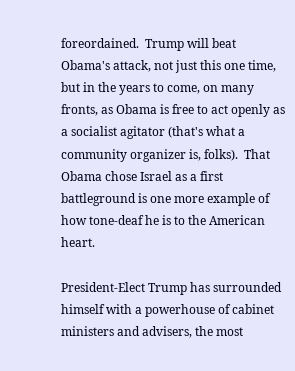foreordained.  Trump will beat Obama's attack, not just this one time, but in the years to come, on many fronts, as Obama is free to act openly as a socialist agitator (that's what a community organizer is, folks).  That Obama chose Israel as a first battleground is one more example of how tone-deaf he is to the American heart.

President-Elect Trump has surrounded himself with a powerhouse of cabinet ministers and advisers, the most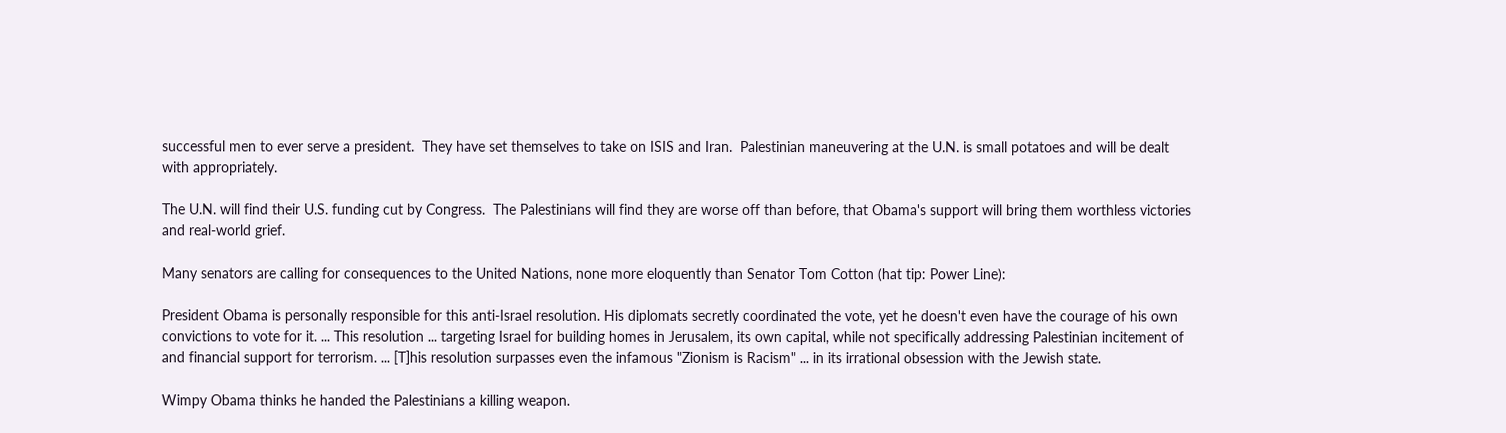successful men to ever serve a president.  They have set themselves to take on ISIS and Iran.  Palestinian maneuvering at the U.N. is small potatoes and will be dealt with appropriately.

The U.N. will find their U.S. funding cut by Congress.  The Palestinians will find they are worse off than before, that Obama's support will bring them worthless victories and real-world grief.

Many senators are calling for consequences to the United Nations, none more eloquently than Senator Tom Cotton (hat tip: Power Line):

President Obama is personally responsible for this anti-Israel resolution. His diplomats secretly coordinated the vote, yet he doesn't even have the courage of his own convictions to vote for it. ... This resolution ... targeting Israel for building homes in Jerusalem, its own capital, while not specifically addressing Palestinian incitement of and financial support for terrorism. ... [T]his resolution surpasses even the infamous "Zionism is Racism" ... in its irrational obsession with the Jewish state.

Wimpy Obama thinks he handed the Palestinians a killing weapon.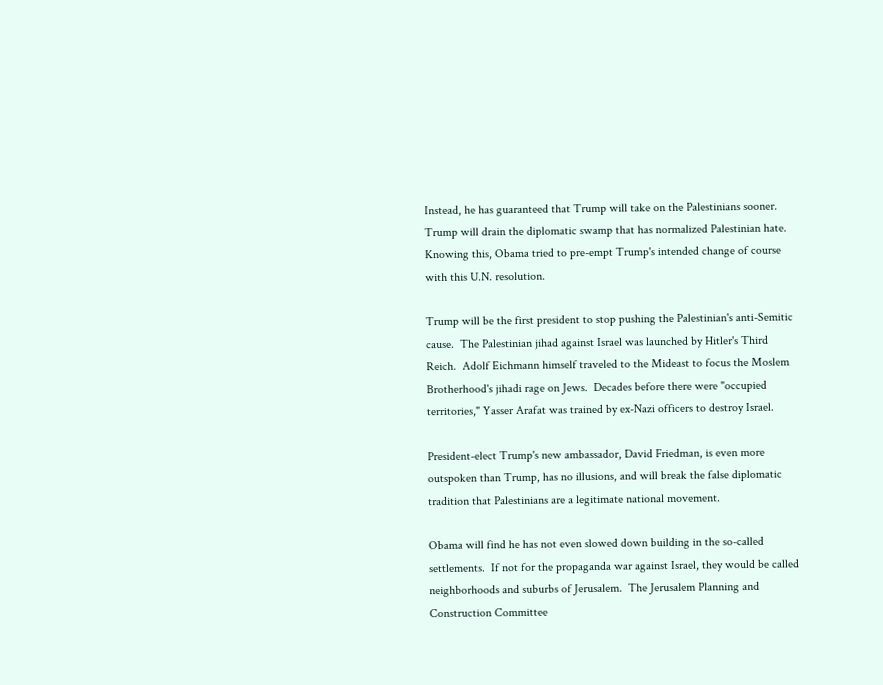Instead, he has guaranteed that Trump will take on the Palestinians sooner.  Trump will drain the diplomatic swamp that has normalized Palestinian hate.  Knowing this, Obama tried to pre-empt Trump's intended change of course with this U.N. resolution.

Trump will be the first president to stop pushing the Palestinian's anti-Semitic cause.  The Palestinian jihad against Israel was launched by Hitler's Third Reich.  Adolf Eichmann himself traveled to the Mideast to focus the Moslem Brotherhood's jihadi rage on Jews.  Decades before there were "occupied territories," Yasser Arafat was trained by ex-Nazi officers to destroy Israel.

President-elect Trump's new ambassador, David Friedman, is even more outspoken than Trump, has no illusions, and will break the false diplomatic tradition that Palestinians are a legitimate national movement.

Obama will find he has not even slowed down building in the so-called settlements.  If not for the propaganda war against Israel, they would be called neighborhoods and suburbs of Jerusalem.  The Jerusalem Planning and Construction Committee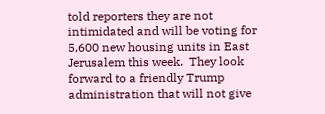told reporters they are not intimidated and will be voting for 5,600 new housing units in East Jerusalem this week.  They look forward to a friendly Trump administration that will not give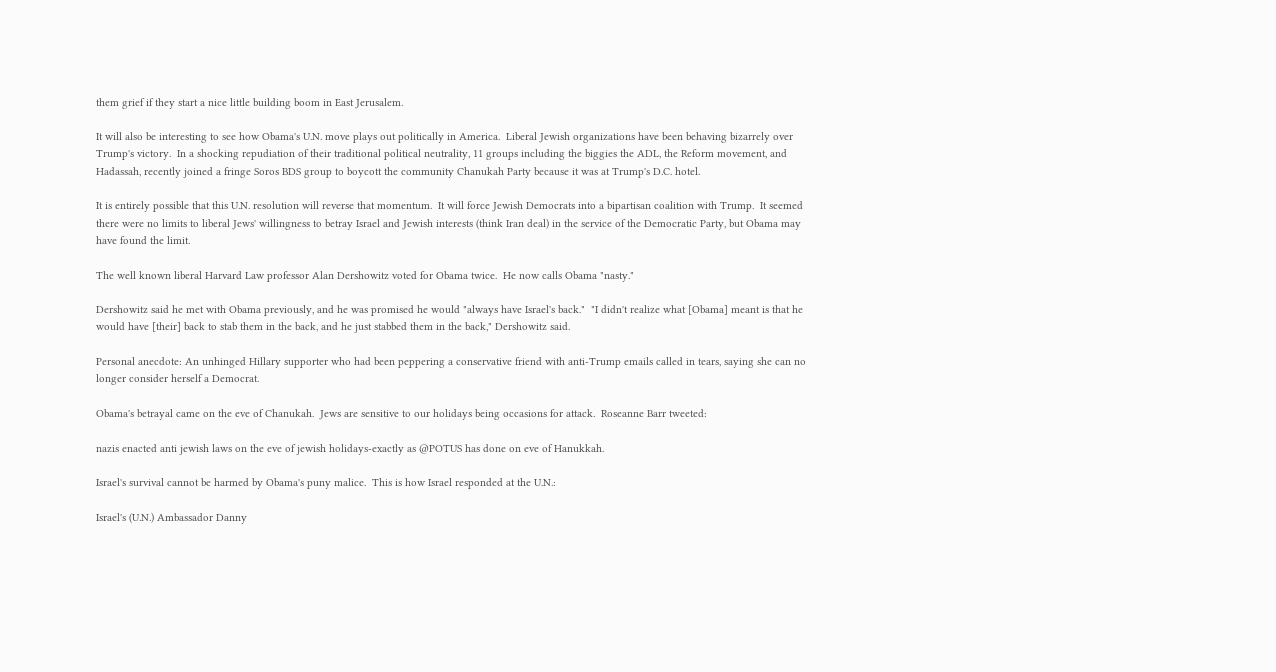them grief if they start a nice little building boom in East Jerusalem.

It will also be interesting to see how Obama's U.N. move plays out politically in America.  Liberal Jewish organizations have been behaving bizarrely over Trump's victory.  In a shocking repudiation of their traditional political neutrality, 11 groups including the biggies the ADL, the Reform movement, and Hadassah, recently joined a fringe Soros BDS group to boycott the community Chanukah Party because it was at Trump's D.C. hotel.

It is entirely possible that this U.N. resolution will reverse that momentum.  It will force Jewish Democrats into a bipartisan coalition with Trump.  It seemed there were no limits to liberal Jews' willingness to betray Israel and Jewish interests (think Iran deal) in the service of the Democratic Party, but Obama may have found the limit.

The well known liberal Harvard Law professor Alan Dershowitz voted for Obama twice.  He now calls Obama "nasty."

Dershowitz said he met with Obama previously, and he was promised he would "always have Israel's back."  "I didn't realize what [Obama] meant is that he would have [their] back to stab them in the back, and he just stabbed them in the back," Dershowitz said.

Personal anecdote: An unhinged Hillary supporter who had been peppering a conservative friend with anti-Trump emails called in tears, saying she can no longer consider herself a Democrat.

Obama's betrayal came on the eve of Chanukah.  Jews are sensitive to our holidays being occasions for attack.  Roseanne Barr tweeted:

nazis enacted anti jewish laws on the eve of jewish holidays-exactly as @POTUS has done on eve of Hanukkah.

Israel's survival cannot be harmed by Obama's puny malice.  This is how Israel responded at the U.N.:

Israel's (U.N.) Ambassador Danny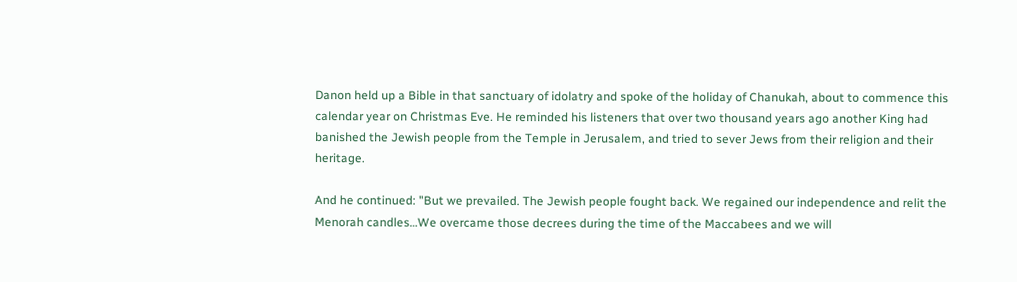Danon held up a Bible in that sanctuary of idolatry and spoke of the holiday of Chanukah, about to commence this calendar year on Christmas Eve. He reminded his listeners that over two thousand years ago another King had banished the Jewish people from the Temple in Jerusalem, and tried to sever Jews from their religion and their heritage.

And he continued: "But we prevailed. The Jewish people fought back. We regained our independence and relit the Menorah candles…We overcame those decrees during the time of the Maccabees and we will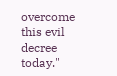overcome this evil decree today."